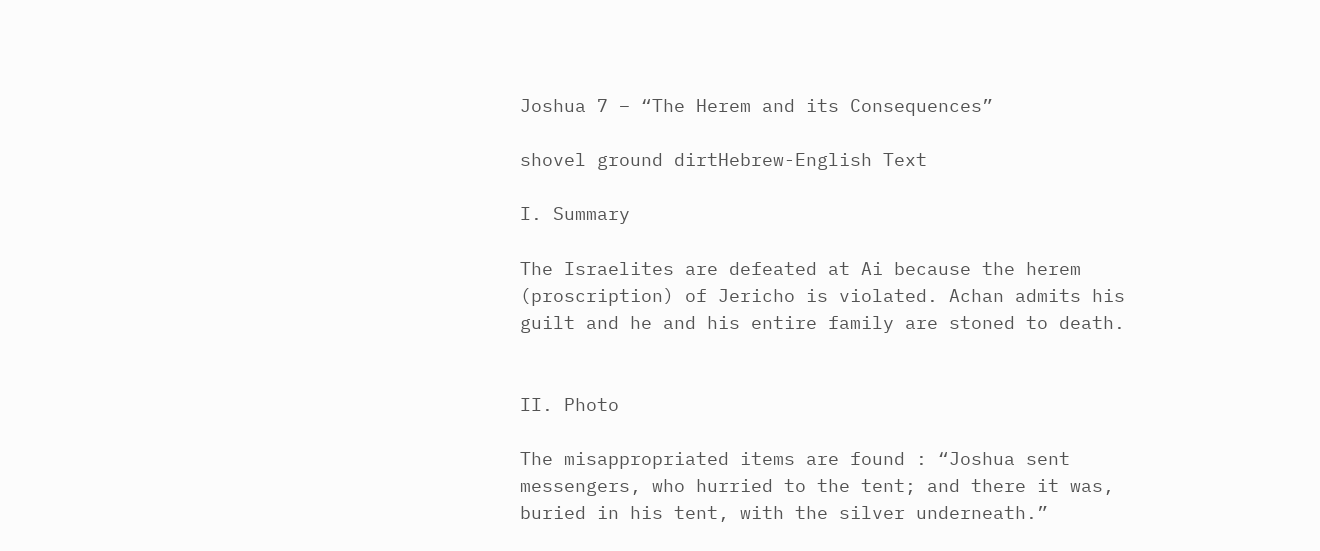Joshua 7 – “The Herem and its Consequences”

shovel ground dirtHebrew-English Text

I. Summary

The Israelites are defeated at Ai because the herem (proscription) of Jericho is violated. Achan admits his guilt and he and his entire family are stoned to death.


II. Photo

The misappropriated items are found : “Joshua sent messengers, who hurried to the tent; and there it was, buried in his tent, with the silver underneath.”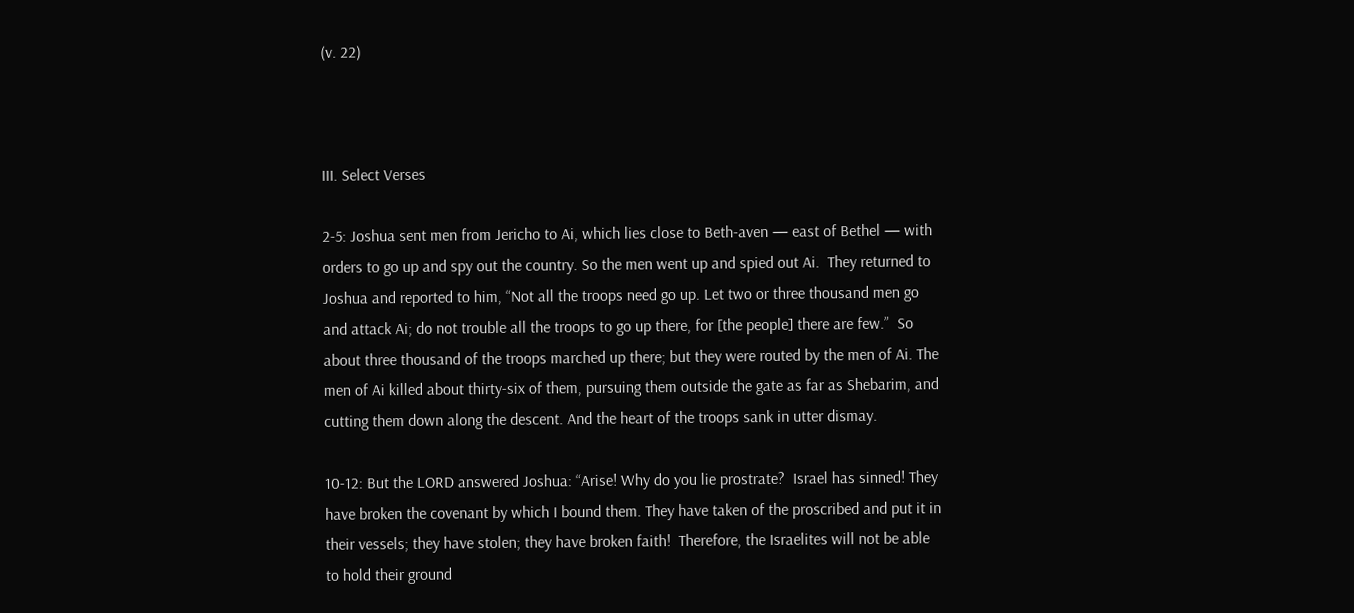(v. 22)



III. Select Verses

2-5: Joshua sent men from Jericho to Ai, which lies close to Beth-aven — east of Bethel — with orders to go up and spy out the country. So the men went up and spied out Ai.  They returned to Joshua and reported to him, “Not all the troops need go up. Let two or three thousand men go and attack Ai; do not trouble all the troops to go up there, for [the people] there are few.”  So about three thousand of the troops marched up there; but they were routed by the men of Ai. The men of Ai killed about thirty-six of them, pursuing them outside the gate as far as Shebarim, and cutting them down along the descent. And the heart of the troops sank in utter dismay.

10-12: But the LORD answered Joshua: “Arise! Why do you lie prostrate?  Israel has sinned! They have broken the covenant by which I bound them. They have taken of the proscribed and put it in their vessels; they have stolen; they have broken faith!  Therefore, the Israelites will not be able to hold their ground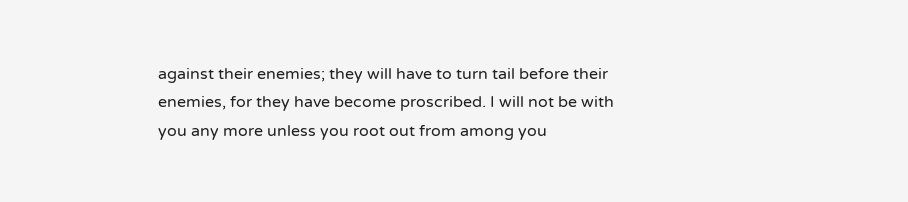against their enemies; they will have to turn tail before their enemies, for they have become proscribed. I will not be with you any more unless you root out from among you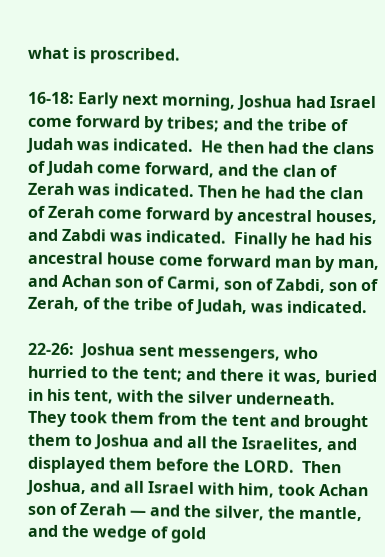what is proscribed.

16-18: Early next morning, Joshua had Israel come forward by tribes; and the tribe of Judah was indicated.  He then had the clans of Judah come forward, and the clan of Zerah was indicated. Then he had the clan of Zerah come forward by ancestral houses, and Zabdi was indicated.  Finally he had his ancestral house come forward man by man, and Achan son of Carmi, son of Zabdi, son of Zerah, of the tribe of Judah, was indicated.

22-26:  Joshua sent messengers, who hurried to the tent; and there it was, buried in his tent, with the silver underneath.  They took them from the tent and brought them to Joshua and all the Israelites, and displayed them before the LORD.  Then Joshua, and all Israel with him, took Achan son of Zerah — and the silver, the mantle, and the wedge of gold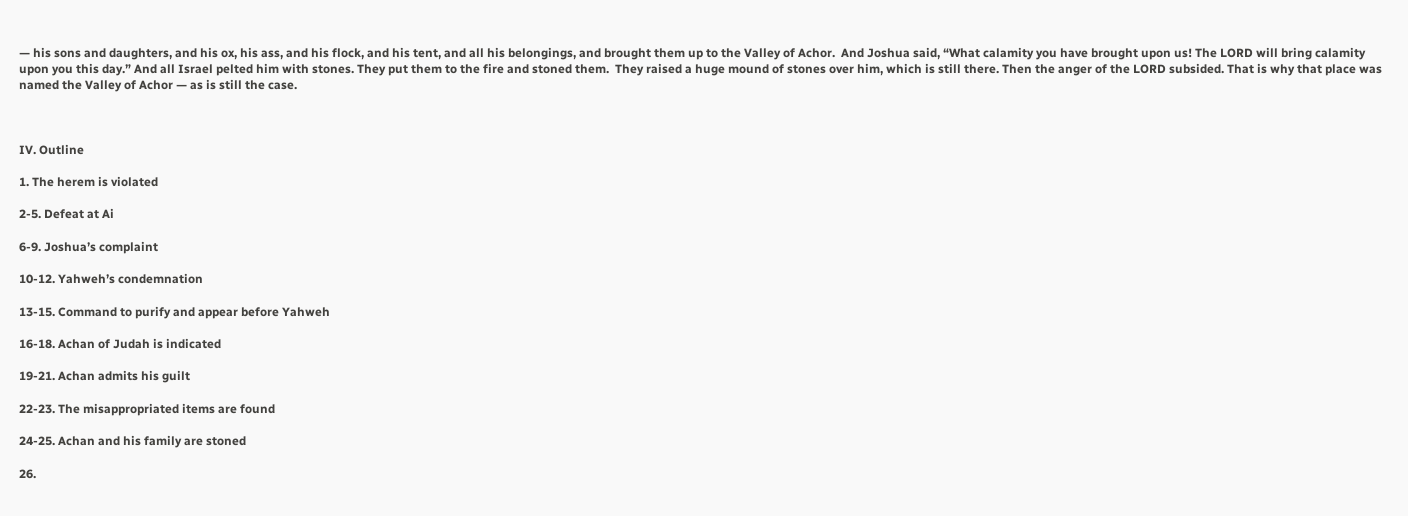— his sons and daughters, and his ox, his ass, and his flock, and his tent, and all his belongings, and brought them up to the Valley of Achor.  And Joshua said, “What calamity you have brought upon us! The LORD will bring calamity upon you this day.” And all Israel pelted him with stones. They put them to the fire and stoned them.  They raised a huge mound of stones over him, which is still there. Then the anger of the LORD subsided. That is why that place was named the Valley of Achor — as is still the case.



IV. Outline

1. The herem is violated

2-5. Defeat at Ai

6-9. Joshua’s complaint

10-12. Yahweh’s condemnation

13-15. Command to purify and appear before Yahweh

16-18. Achan of Judah is indicated

19-21. Achan admits his guilt

22-23. The misappropriated items are found

24-25. Achan and his family are stoned

26.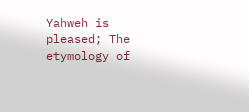Yahweh is pleased; The etymology of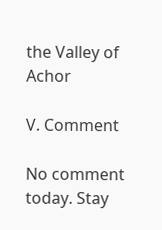the Valley of Achor

V. Comment

No comment today. Stay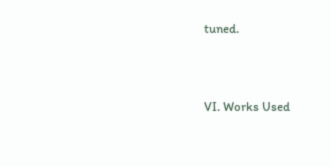tuned.


VI. Works Used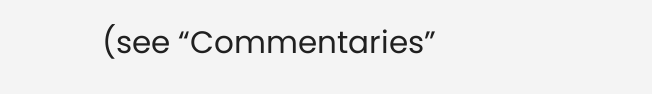(see “Commentaries”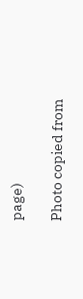page)

Photo copied from